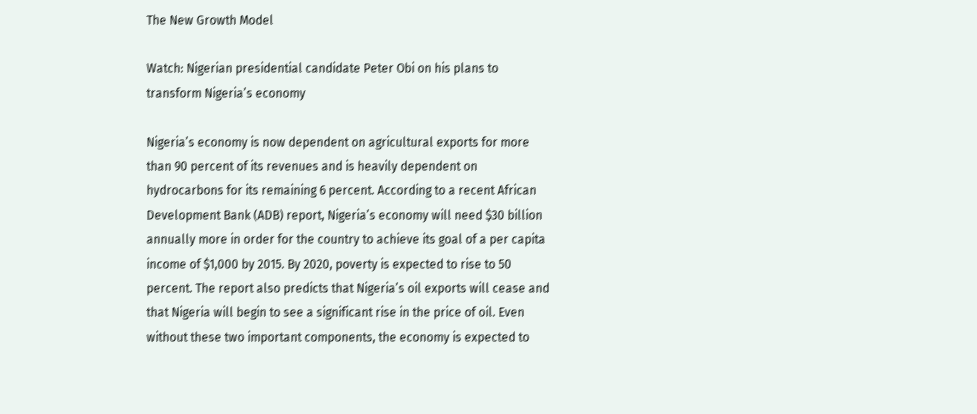The New Growth Model

Watch: Nigerian presidential candidate Peter Obi on his plans to transform Nigeria’s economy

Nigeria’s economy is now dependent on agricultural exports for more than 90 percent of its revenues and is heavily dependent on hydrocarbons for its remaining 6 percent. According to a recent African Development Bank (ADB) report, Nigeria’s economy will need $30 billion annually more in order for the country to achieve its goal of a per capita income of $1,000 by 2015. By 2020, poverty is expected to rise to 50 percent. The report also predicts that Nigeria’s oil exports will cease and that Nigeria will begin to see a significant rise in the price of oil. Even without these two important components, the economy is expected to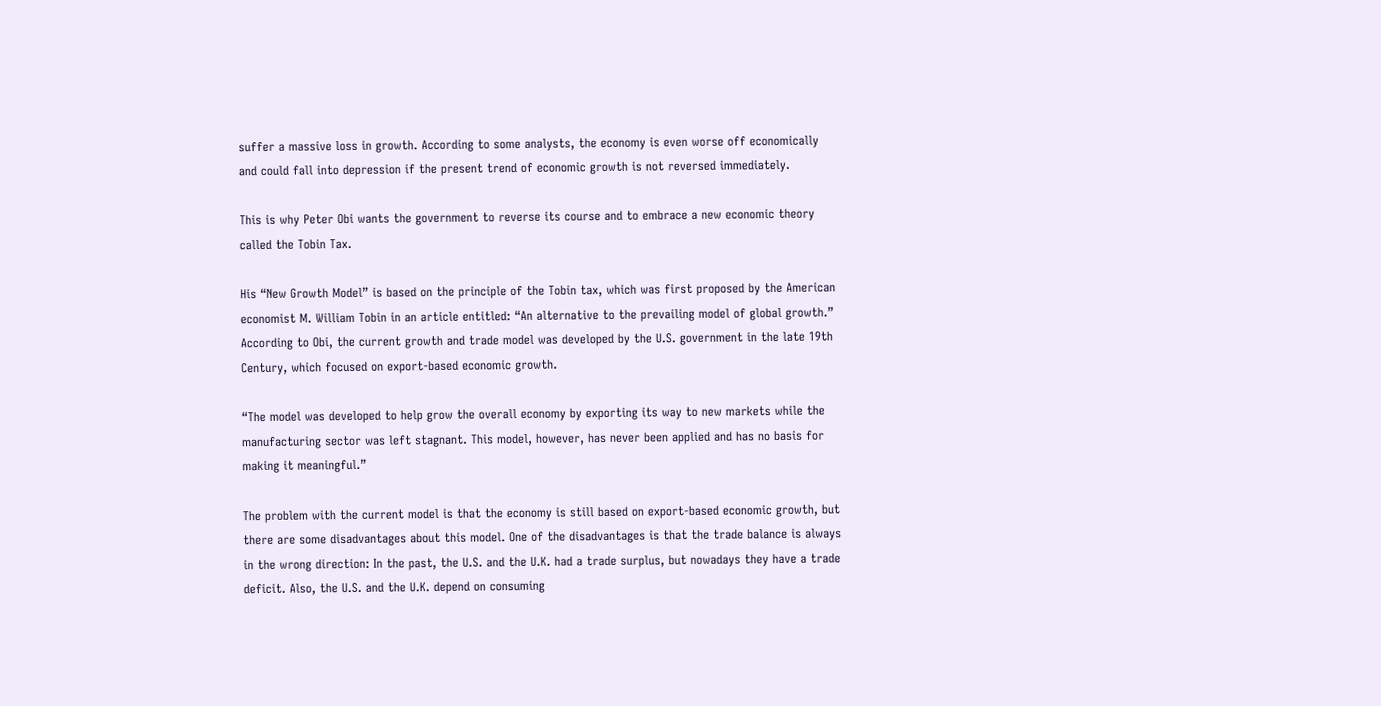suffer a massive loss in growth. According to some analysts, the economy is even worse off economically and could fall into depression if the present trend of economic growth is not reversed immediately.

This is why Peter Obi wants the government to reverse its course and to embrace a new economic theory called the Tobin Tax.

His “New Growth Model” is based on the principle of the Tobin tax, which was first proposed by the American economist M. William Tobin in an article entitled: “An alternative to the prevailing model of global growth.” According to Obi, the current growth and trade model was developed by the U.S. government in the late 19th Century, which focused on export-based economic growth.

“The model was developed to help grow the overall economy by exporting its way to new markets while the manufacturing sector was left stagnant. This model, however, has never been applied and has no basis for making it meaningful.”

The problem with the current model is that the economy is still based on export-based economic growth, but there are some disadvantages about this model. One of the disadvantages is that the trade balance is always in the wrong direction: In the past, the U.S. and the U.K. had a trade surplus, but nowadays they have a trade deficit. Also, the U.S. and the U.K. depend on consuming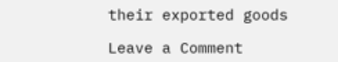their exported goods

Leave a Comment